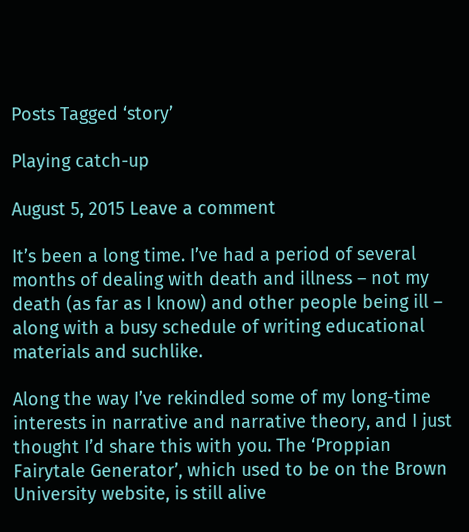Posts Tagged ‘story’

Playing catch-up

August 5, 2015 Leave a comment

It’s been a long time. I’ve had a period of several months of dealing with death and illness – not my death (as far as I know) and other people being ill – along with a busy schedule of writing educational materials and suchlike.

Along the way I’ve rekindled some of my long-time interests in narrative and narrative theory, and I just thought I’d share this with you. The ‘Proppian Fairytale Generator’, which used to be on the Brown University website, is still alive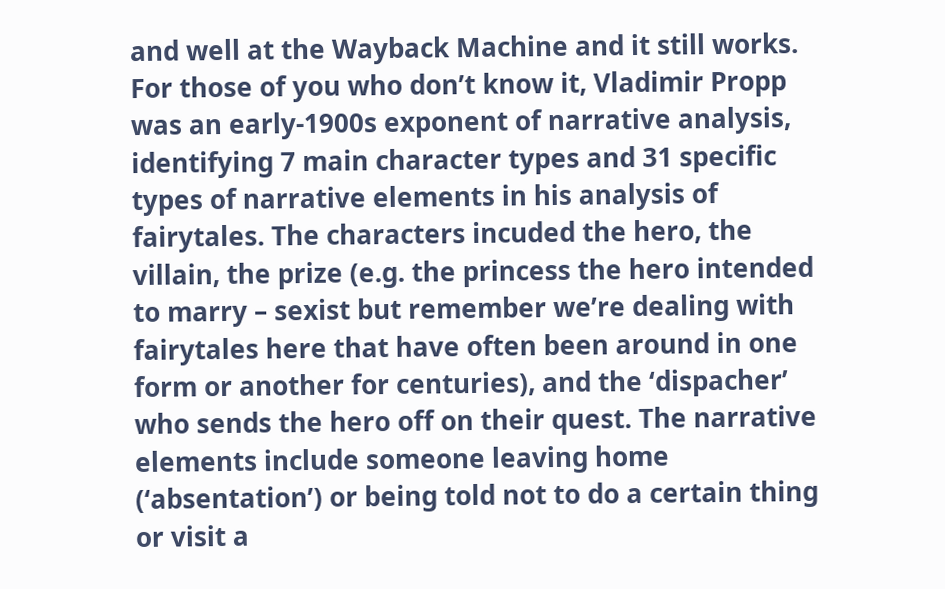and well at the Wayback Machine and it still works. For those of you who don’t know it, Vladimir Propp was an early-1900s exponent of narrative analysis, identifying 7 main character types and 31 specific types of narrative elements in his analysis of fairytales. The characters incuded the hero, the villain, the prize (e.g. the princess the hero intended to marry – sexist but remember we’re dealing with fairytales here that have often been around in one form or another for centuries), and the ‘dispacher’ who sends the hero off on their quest. The narrative elements include someone leaving home (‘absentation’) or being told not to do a certain thing or visit a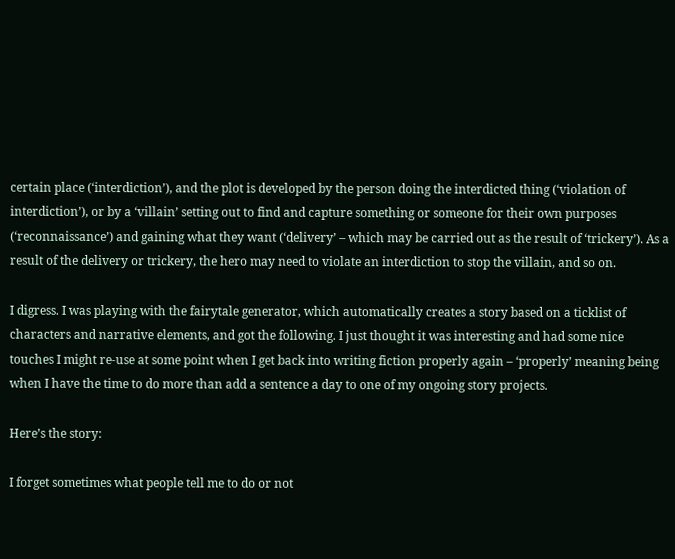certain place (‘interdiction’), and the plot is developed by the person doing the interdicted thing (‘violation of interdiction’), or by a ‘villain’ setting out to find and capture something or someone for their own purposes (‘reconnaissance’) and gaining what they want (‘delivery’ – which may be carried out as the result of ‘trickery’). As a result of the delivery or trickery, the hero may need to violate an interdiction to stop the villain, and so on.

I digress. I was playing with the fairytale generator, which automatically creates a story based on a ticklist of characters and narrative elements, and got the following. I just thought it was interesting and had some nice touches I might re-use at some point when I get back into writing fiction properly again – ‘properly’ meaning being when I have the time to do more than add a sentence a day to one of my ongoing story projects.

Here’s the story:

I forget sometimes what people tell me to do or not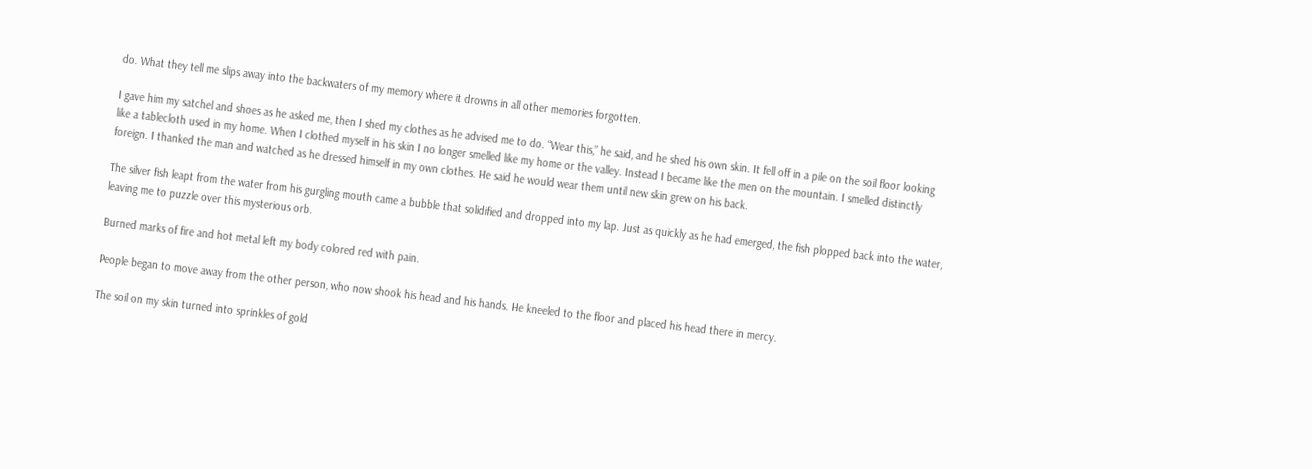do. What they tell me slips away into the backwaters of my memory where it drowns in all other memories forgotten.

I gave him my satchel and shoes as he asked me, then I shed my clothes as he advised me to do. “Wear this,” he said, and he shed his own skin. It fell off in a pile on the soil floor looking like a tablecloth used in my home. When I clothed myself in his skin I no longer smelled like my home or the valley. Instead I became like the men on the mountain. I smelled distinctly foreign. I thanked the man and watched as he dressed himself in my own clothes. He said he would wear them until new skin grew on his back.

The silver fish leapt from the water from his gurgling mouth came a bubble that solidified and dropped into my lap. Just as quickly as he had emerged, the fish plopped back into the water, leaving me to puzzle over this mysterious orb.

Burned marks of fire and hot metal left my body colored red with pain.

People began to move away from the other person, who now shook his head and his hands. He kneeled to the floor and placed his head there in mercy.

The soil on my skin turned into sprinkles of gold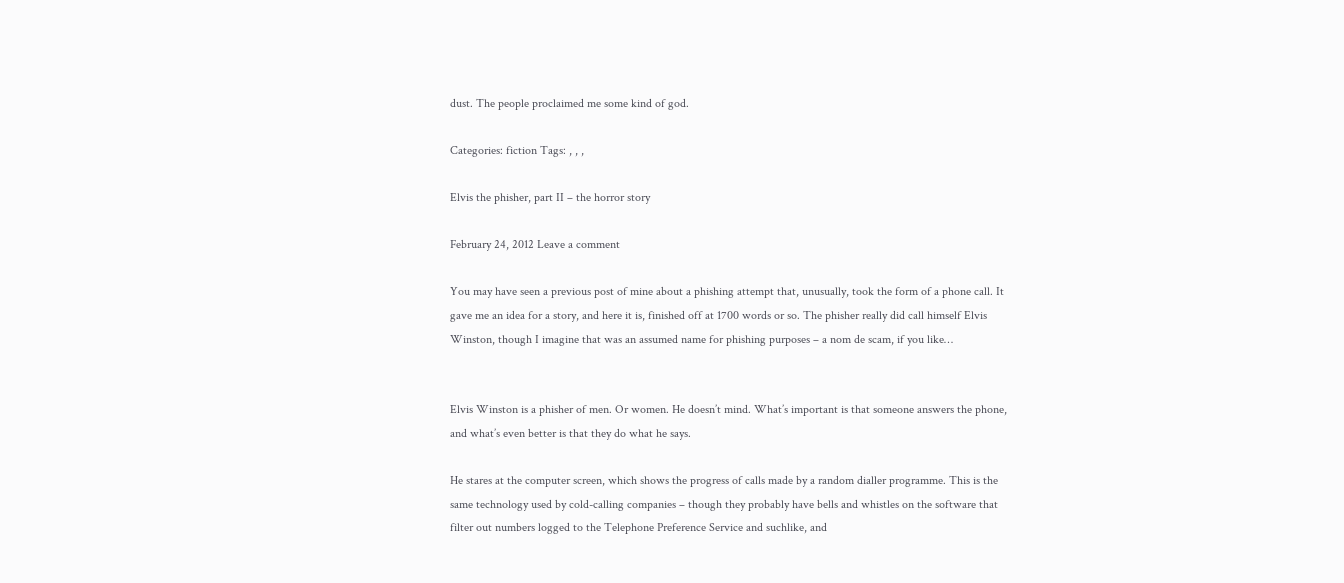dust. The people proclaimed me some kind of god.

Categories: fiction Tags: , , ,

Elvis the phisher, part II – the horror story

February 24, 2012 Leave a comment

You may have seen a previous post of mine about a phishing attempt that, unusually, took the form of a phone call. It gave me an idea for a story, and here it is, finished off at 1700 words or so. The phisher really did call himself Elvis Winston, though I imagine that was an assumed name for phishing purposes – a nom de scam, if you like…


Elvis Winston is a phisher of men. Or women. He doesn’t mind. What’s important is that someone answers the phone, and what’s even better is that they do what he says.

He stares at the computer screen, which shows the progress of calls made by a random dialler programme. This is the same technology used by cold-calling companies – though they probably have bells and whistles on the software that filter out numbers logged to the Telephone Preference Service and suchlike, and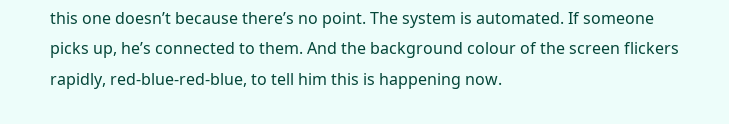this one doesn’t because there’s no point. The system is automated. If someone picks up, he’s connected to them. And the background colour of the screen flickers rapidly, red-blue-red-blue, to tell him this is happening now.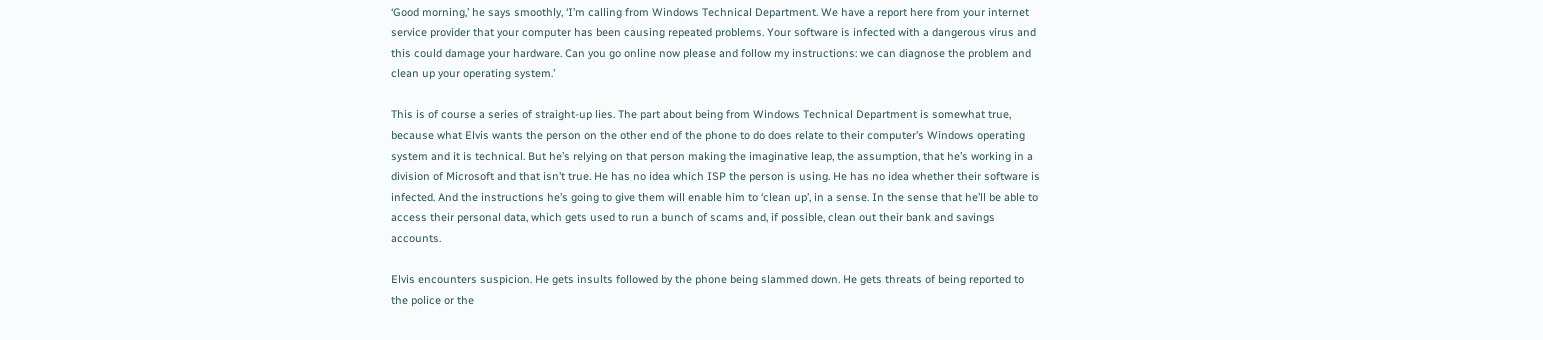‘Good morning,’ he says smoothly, ‘I’m calling from Windows Technical Department. We have a report here from your internet service provider that your computer has been causing repeated problems. Your software is infected with a dangerous virus and this could damage your hardware. Can you go online now please and follow my instructions: we can diagnose the problem and clean up your operating system.’

This is of course a series of straight-up lies. The part about being from Windows Technical Department is somewhat true, because what Elvis wants the person on the other end of the phone to do does relate to their computer’s Windows operating system and it is technical. But he’s relying on that person making the imaginative leap, the assumption, that he’s working in a division of Microsoft and that isn’t true. He has no idea which ISP the person is using. He has no idea whether their software is infected. And the instructions he’s going to give them will enable him to ‘clean up’, in a sense. In the sense that he’ll be able to access their personal data, which gets used to run a bunch of scams and, if possible, clean out their bank and savings accounts.

Elvis encounters suspicion. He gets insults followed by the phone being slammed down. He gets threats of being reported to the police or the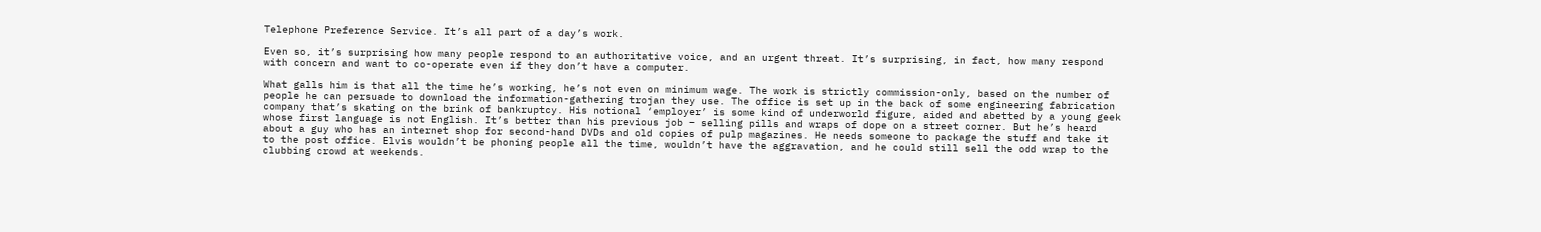Telephone Preference Service. It’s all part of a day’s work.

Even so, it’s surprising how many people respond to an authoritative voice, and an urgent threat. It’s surprising, in fact, how many respond with concern and want to co-operate even if they don’t have a computer.

What galls him is that all the time he’s working, he’s not even on minimum wage. The work is strictly commission-only, based on the number of people he can persuade to download the information-gathering trojan they use. The office is set up in the back of some engineering fabrication company that’s skating on the brink of bankruptcy. His notional ‘employer’ is some kind of underworld figure, aided and abetted by a young geek whose first language is not English. It’s better than his previous job – selling pills and wraps of dope on a street corner. But he’s heard about a guy who has an internet shop for second-hand DVDs and old copies of pulp magazines. He needs someone to package the stuff and take it to the post office. Elvis wouldn’t be phoning people all the time, wouldn’t have the aggravation, and he could still sell the odd wrap to the clubbing crowd at weekends.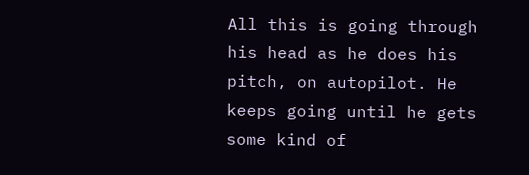All this is going through his head as he does his pitch, on autopilot. He keeps going until he gets some kind of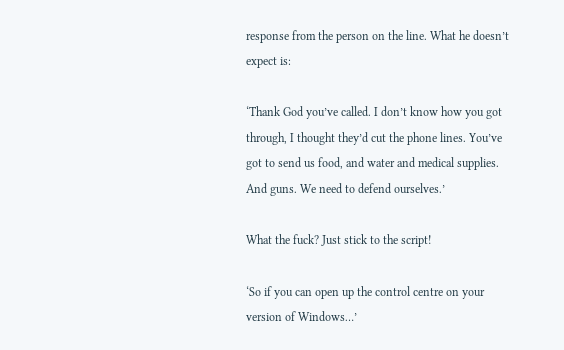response from the person on the line. What he doesn’t expect is:

‘Thank God you’ve called. I don’t know how you got through, I thought they’d cut the phone lines. You’ve got to send us food, and water and medical supplies. And guns. We need to defend ourselves.’

What the fuck? Just stick to the script!

‘So if you can open up the control centre on your version of Windows…’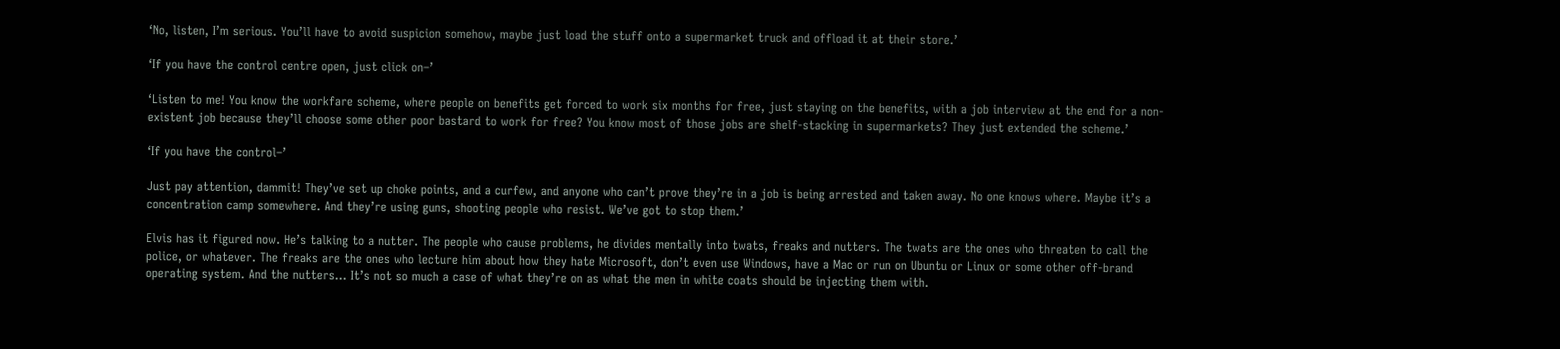‘No, listen, I’m serious. You’ll have to avoid suspicion somehow, maybe just load the stuff onto a supermarket truck and offload it at their store.’

‘If you have the control centre open, just click on–’

‘Listen to me! You know the workfare scheme, where people on benefits get forced to work six months for free, just staying on the benefits, with a job interview at the end for a non-existent job because they’ll choose some other poor bastard to work for free? You know most of those jobs are shelf-stacking in supermarkets? They just extended the scheme.’

‘If you have the control–’

Just pay attention, dammit! They’ve set up choke points, and a curfew, and anyone who can’t prove they’re in a job is being arrested and taken away. No one knows where. Maybe it’s a concentration camp somewhere. And they’re using guns, shooting people who resist. We’ve got to stop them.’

Elvis has it figured now. He’s talking to a nutter. The people who cause problems, he divides mentally into twats, freaks and nutters. The twats are the ones who threaten to call the police, or whatever. The freaks are the ones who lecture him about how they hate Microsoft, don’t even use Windows, have a Mac or run on Ubuntu or Linux or some other off-brand operating system. And the nutters… It’s not so much a case of what they’re on as what the men in white coats should be injecting them with.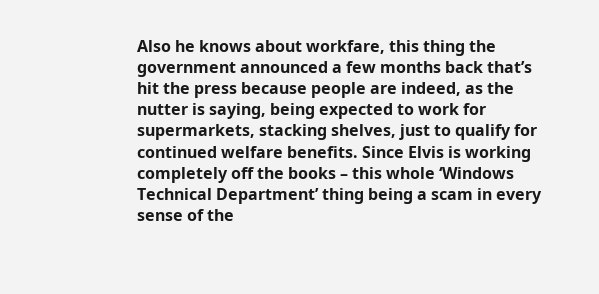Also he knows about workfare, this thing the government announced a few months back that’s hit the press because people are indeed, as the nutter is saying, being expected to work for supermarkets, stacking shelves, just to qualify for continued welfare benefits. Since Elvis is working completely off the books – this whole ‘Windows Technical Department’ thing being a scam in every sense of the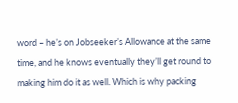word – he’s on Jobseeker’s Allowance at the same time, and he knows eventually they’ll get round to making him do it as well. Which is why packing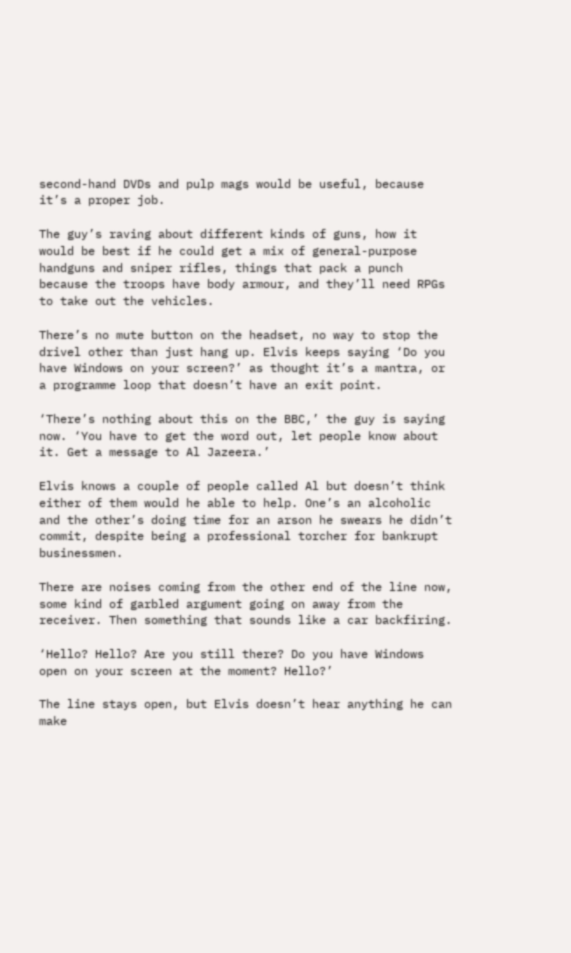second-hand DVDs and pulp mags would be useful, because it’s a proper job.

The guy’s raving about different kinds of guns, how it would be best if he could get a mix of general-purpose handguns and sniper rifles, things that pack a punch because the troops have body armour, and they’ll need RPGs to take out the vehicles.

There’s no mute button on the headset, no way to stop the drivel other than just hang up. Elvis keeps saying ‘Do you have Windows on your screen?’ as thought it’s a mantra, or a programme loop that doesn’t have an exit point.

‘There’s nothing about this on the BBC,’ the guy is saying now. ‘You have to get the word out, let people know about it. Get a message to Al Jazeera.’

Elvis knows a couple of people called Al but doesn’t think either of them would he able to help. One’s an alcoholic and the other’s doing time for an arson he swears he didn’t commit, despite being a professional torcher for bankrupt businessmen.

There are noises coming from the other end of the line now, some kind of garbled argument going on away from the receiver. Then something that sounds like a car backfiring.

‘Hello? Hello? Are you still there? Do you have Windows open on your screen at the moment? Hello?’

The line stays open, but Elvis doesn’t hear anything he can make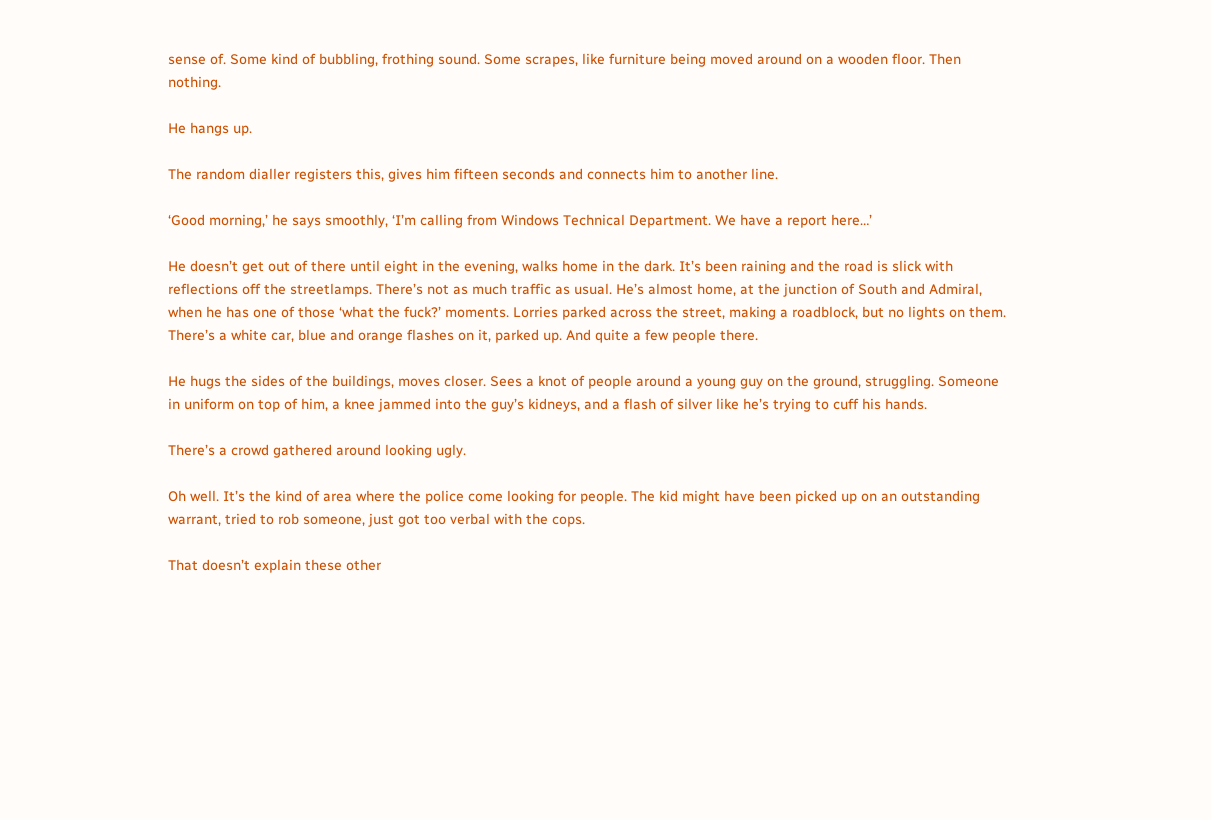sense of. Some kind of bubbling, frothing sound. Some scrapes, like furniture being moved around on a wooden floor. Then nothing.

He hangs up.

The random dialler registers this, gives him fifteen seconds and connects him to another line.

‘Good morning,’ he says smoothly, ‘I’m calling from Windows Technical Department. We have a report here…’

He doesn’t get out of there until eight in the evening, walks home in the dark. It’s been raining and the road is slick with reflections off the streetlamps. There’s not as much traffic as usual. He’s almost home, at the junction of South and Admiral, when he has one of those ‘what the fuck?’ moments. Lorries parked across the street, making a roadblock, but no lights on them. There’s a white car, blue and orange flashes on it, parked up. And quite a few people there.

He hugs the sides of the buildings, moves closer. Sees a knot of people around a young guy on the ground, struggling. Someone in uniform on top of him, a knee jammed into the guy’s kidneys, and a flash of silver like he’s trying to cuff his hands.

There’s a crowd gathered around looking ugly.

Oh well. It’s the kind of area where the police come looking for people. The kid might have been picked up on an outstanding warrant, tried to rob someone, just got too verbal with the cops.

That doesn’t explain these other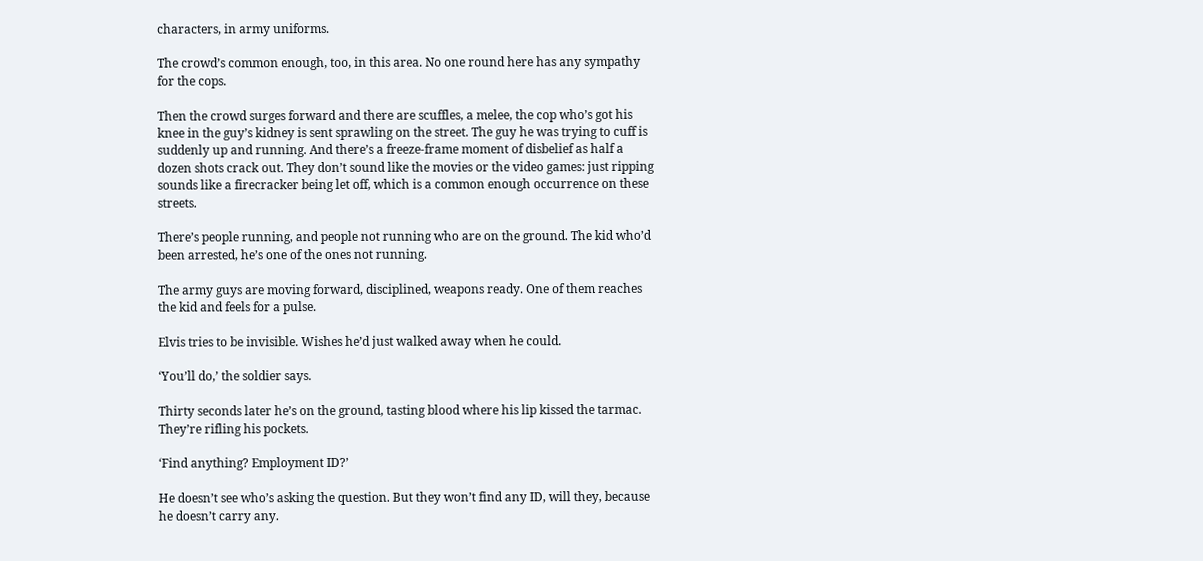characters, in army uniforms.

The crowd’s common enough, too, in this area. No one round here has any sympathy for the cops.

Then the crowd surges forward and there are scuffles, a melee, the cop who’s got his knee in the guy’s kidney is sent sprawling on the street. The guy he was trying to cuff is suddenly up and running. And there’s a freeze-frame moment of disbelief as half a dozen shots crack out. They don’t sound like the movies or the video games: just ripping sounds like a firecracker being let off, which is a common enough occurrence on these streets.

There’s people running, and people not running who are on the ground. The kid who’d been arrested, he’s one of the ones not running.

The army guys are moving forward, disciplined, weapons ready. One of them reaches the kid and feels for a pulse.

Elvis tries to be invisible. Wishes he’d just walked away when he could.

‘You’ll do,’ the soldier says.

Thirty seconds later he’s on the ground, tasting blood where his lip kissed the tarmac. They’re rifling his pockets.

‘Find anything? Employment ID?’

He doesn’t see who’s asking the question. But they won’t find any ID, will they, because he doesn’t carry any.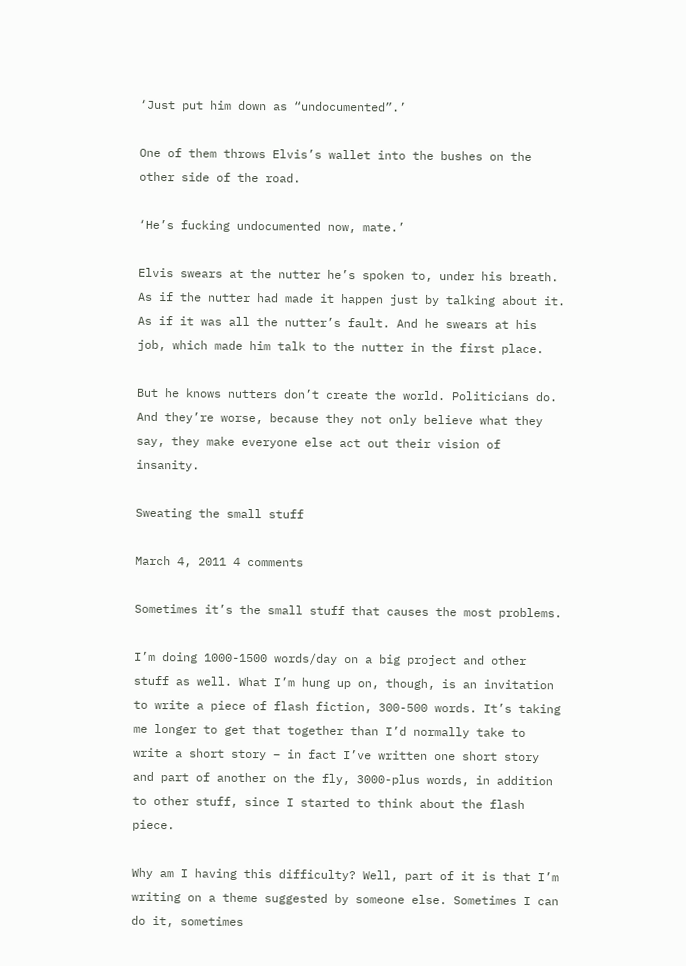‘Just put him down as “undocumented”.’

One of them throws Elvis’s wallet into the bushes on the other side of the road.

‘He’s fucking undocumented now, mate.’

Elvis swears at the nutter he’s spoken to, under his breath. As if the nutter had made it happen just by talking about it. As if it was all the nutter’s fault. And he swears at his job, which made him talk to the nutter in the first place.

But he knows nutters don’t create the world. Politicians do. And they’re worse, because they not only believe what they say, they make everyone else act out their vision of insanity.

Sweating the small stuff

March 4, 2011 4 comments

Sometimes it’s the small stuff that causes the most problems.

I’m doing 1000-1500 words/day on a big project and other stuff as well. What I’m hung up on, though, is an invitation to write a piece of flash fiction, 300-500 words. It’s taking me longer to get that together than I’d normally take to write a short story – in fact I’ve written one short story and part of another on the fly, 3000-plus words, in addition to other stuff, since I started to think about the flash piece.

Why am I having this difficulty? Well, part of it is that I’m writing on a theme suggested by someone else. Sometimes I can do it, sometimes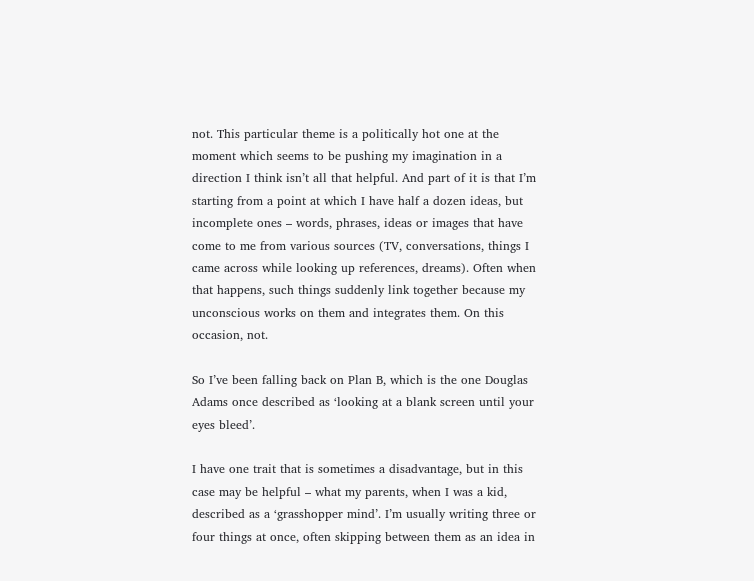not. This particular theme is a politically hot one at the moment which seems to be pushing my imagination in a direction I think isn’t all that helpful. And part of it is that I’m starting from a point at which I have half a dozen ideas, but incomplete ones – words, phrases, ideas or images that have come to me from various sources (TV, conversations, things I came across while looking up references, dreams). Often when that happens, such things suddenly link together because my unconscious works on them and integrates them. On this occasion, not.

So I’ve been falling back on Plan B, which is the one Douglas Adams once described as ‘looking at a blank screen until your eyes bleed’.

I have one trait that is sometimes a disadvantage, but in this case may be helpful – what my parents, when I was a kid, described as a ‘grasshopper mind’. I’m usually writing three or four things at once, often skipping between them as an idea in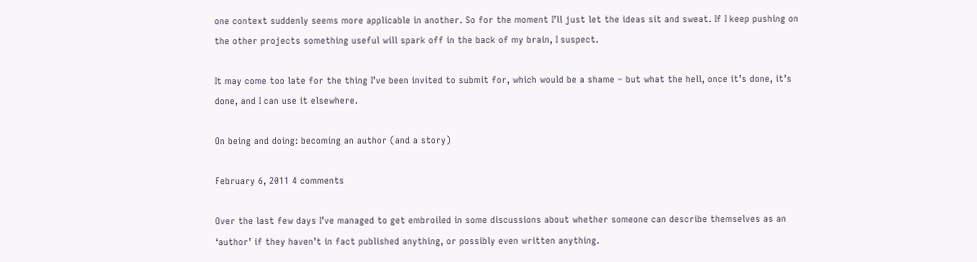one context suddenly seems more applicable in another. So for the moment I’ll just let the ideas sit and sweat. If I keep pushing on the other projects something useful will spark off in the back of my brain, I suspect.

It may come too late for the thing I’ve been invited to submit for, which would be a shame – but what the hell, once it’s done, it’s done, and I can use it elsewhere.

On being and doing: becoming an author (and a story)

February 6, 2011 4 comments

Over the last few days I’ve managed to get embroiled in some discussions about whether someone can describe themselves as an ‘author’ if they haven’t in fact published anything, or possibly even written anything.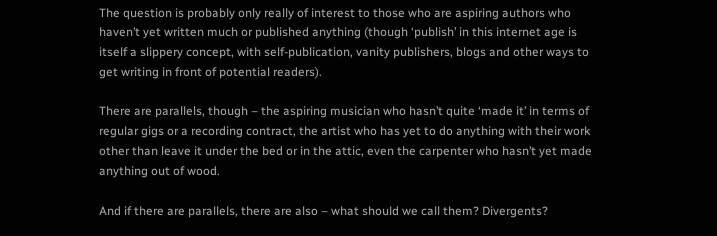The question is probably only really of interest to those who are aspiring authors who haven’t yet written much or published anything (though ‘publish’ in this internet age is itself a slippery concept, with self-publication, vanity publishers, blogs and other ways to get writing in front of potential readers).

There are parallels, though – the aspiring musician who hasn’t quite ‘made it’ in terms of regular gigs or a recording contract, the artist who has yet to do anything with their work other than leave it under the bed or in the attic, even the carpenter who hasn’t yet made anything out of wood.

And if there are parallels, there are also – what should we call them? Divergents?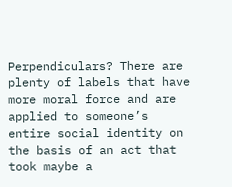Perpendiculars? There are plenty of labels that have more moral force and are applied to someone’s entire social identity on the basis of an act that took maybe a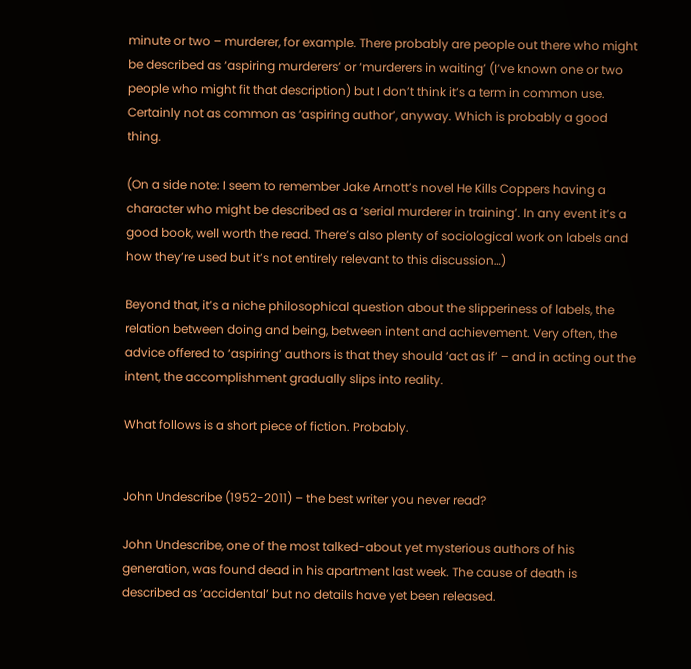minute or two – murderer, for example. There probably are people out there who might be described as ‘aspiring murderers’ or ‘murderers in waiting’ (I’ve known one or two people who might fit that description) but I don’t think it’s a term in common use. Certainly not as common as ‘aspiring author’, anyway. Which is probably a good thing.

(On a side note: I seem to remember Jake Arnott’s novel He Kills Coppers having a character who might be described as a ‘serial murderer in training’. In any event it’s a good book, well worth the read. There’s also plenty of sociological work on labels and how they’re used but it’s not entirely relevant to this discussion…)

Beyond that, it’s a niche philosophical question about the slipperiness of labels, the relation between doing and being, between intent and achievement. Very often, the advice offered to ‘aspiring’ authors is that they should ‘act as if’ – and in acting out the intent, the accomplishment gradually slips into reality.

What follows is a short piece of fiction. Probably.


John Undescribe (1952-2011) – the best writer you never read?

John Undescribe, one of the most talked-about yet mysterious authors of his generation, was found dead in his apartment last week. The cause of death is described as ‘accidental’ but no details have yet been released.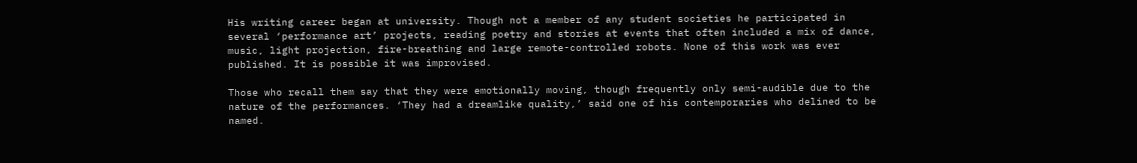His writing career began at university. Though not a member of any student societies he participated in several ‘performance art’ projects, reading poetry and stories at events that often included a mix of dance, music, light projection, fire-breathing and large remote-controlled robots. None of this work was ever published. It is possible it was improvised.

Those who recall them say that they were emotionally moving, though frequently only semi-audible due to the nature of the performances. ‘They had a dreamlike quality,’ said one of his contemporaries who delined to be named.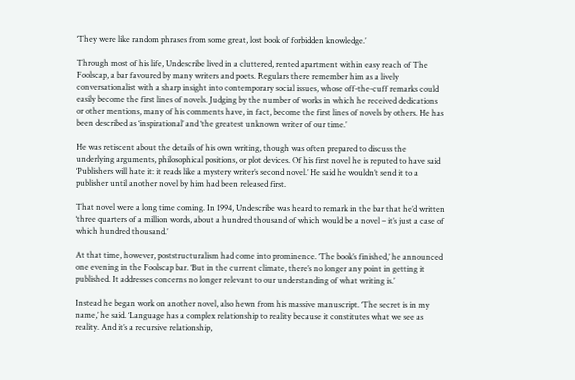‘They were like random phrases from some great, lost book of forbidden knowledge.’

Through most of his life, Undescribe lived in a cluttered, rented apartment within easy reach of The Foolscap, a bar favoured by many writers and poets. Regulars there remember him as a lively conversationalist with a sharp insight into contemporary social issues, whose off-the-cuff remarks could easily become the first lines of novels. Judging by the number of works in which he received dedications or other mentions, many of his comments have, in fact, become the first lines of novels by others. He has been described as ‘inspirational’ and ‘the greatest unknown writer of our time.’

He was retiscent about the details of his own writing, though was often prepared to discuss the underlying arguments, philosophical positions, or plot devices. Of his first novel he is reputed to have said ‘Publishers will hate it: it reads like a mystery writer’s second novel.’ He said he wouldn’t send it to a publisher until another novel by him had been released first.

That novel were a long time coming. In 1994, Undescribe was heard to remark in the bar that he’d written ‘three quarters of a million words, about a hundred thousand of which would be a novel – it’s just a case of which hundred thousand.’

At that time, however, poststructuralism had come into prominence. ‘The book’s finished,’ he announced one evening in the Foolscap bar. ‘But in the current climate, there’s no longer any point in getting it published. It addresses concerns no longer relevant to our understanding of what writing is.’

Instead he began work on another novel, also hewn from his massive manuscript. ‘The secret is in my name,’ he said. ‘Language has a complex relationship to reality because it constitutes what we see as reality. And it’s a recursive relationship,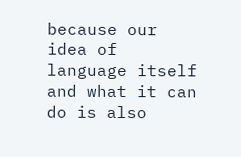because our idea of language itself and what it can do is also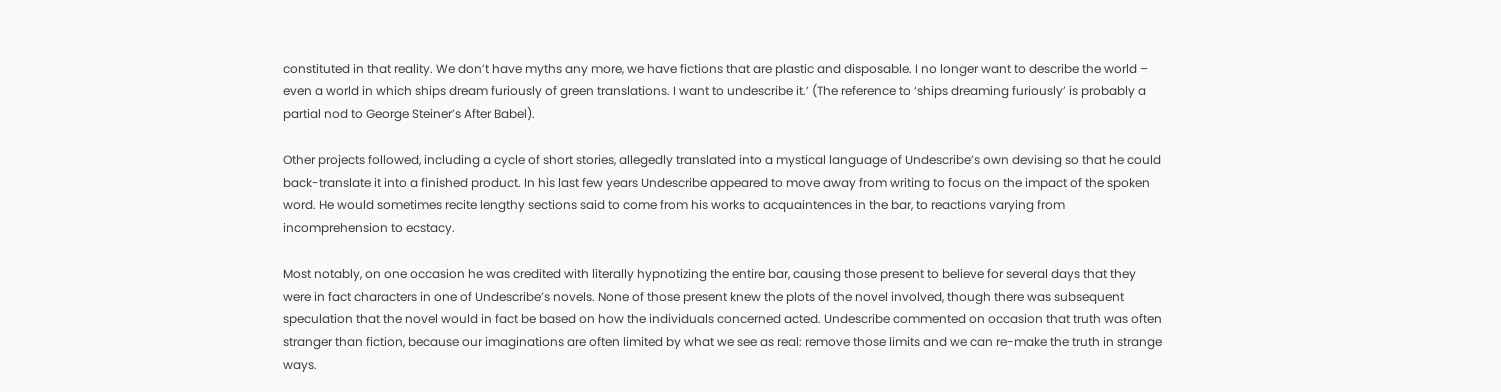constituted in that reality. We don’t have myths any more, we have fictions that are plastic and disposable. I no longer want to describe the world – even a world in which ships dream furiously of green translations. I want to undescribe it.’ (The reference to ‘ships dreaming furiously’ is probably a partial nod to George Steiner’s After Babel).

Other projects followed, including a cycle of short stories, allegedly translated into a mystical language of Undescribe’s own devising so that he could back-translate it into a finished product. In his last few years Undescribe appeared to move away from writing to focus on the impact of the spoken word. He would sometimes recite lengthy sections said to come from his works to acquaintences in the bar, to reactions varying from incomprehension to ecstacy.

Most notably, on one occasion he was credited with literally hypnotizing the entire bar, causing those present to believe for several days that they were in fact characters in one of Undescribe’s novels. None of those present knew the plots of the novel involved, though there was subsequent speculation that the novel would in fact be based on how the individuals concerned acted. Undescribe commented on occasion that truth was often stranger than fiction, because our imaginations are often limited by what we see as real: remove those limits and we can re-make the truth in strange ways.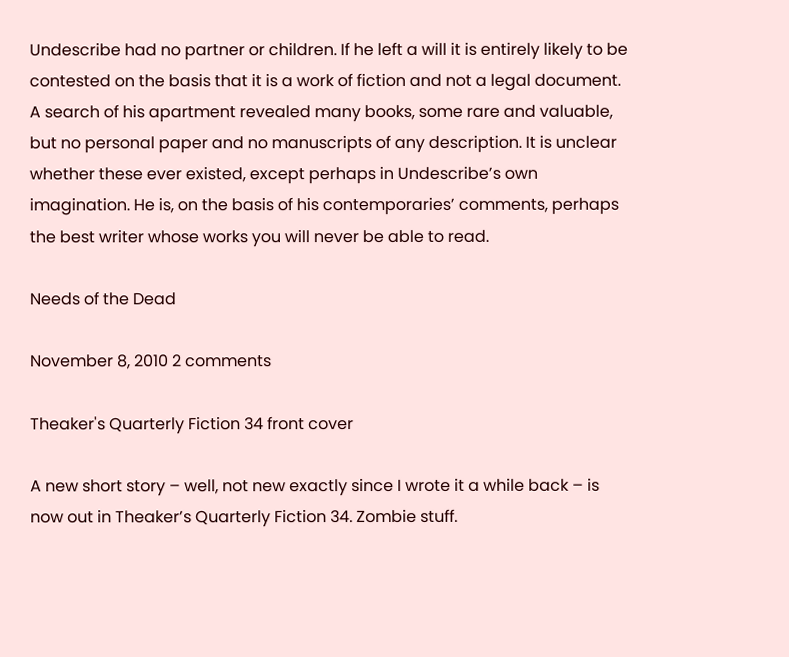Undescribe had no partner or children. If he left a will it is entirely likely to be contested on the basis that it is a work of fiction and not a legal document. A search of his apartment revealed many books, some rare and valuable, but no personal paper and no manuscripts of any description. It is unclear whether these ever existed, except perhaps in Undescribe’s own imagination. He is, on the basis of his contemporaries’ comments, perhaps the best writer whose works you will never be able to read.

Needs of the Dead

November 8, 2010 2 comments

Theaker's Quarterly Fiction 34 front cover

A new short story – well, not new exactly since I wrote it a while back – is now out in Theaker’s Quarterly Fiction 34. Zombie stuff.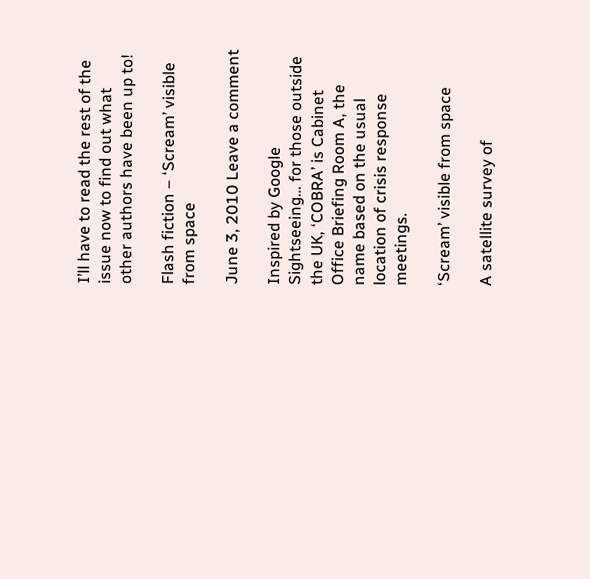I’ll have to read the rest of the issue now to find out what other authors have been up to!

Flash fiction – ‘Scream’ visible from space

June 3, 2010 Leave a comment

Inspired by Google Sightseeing… for those outside the UK, ‘COBRA’ is Cabinet Office Briefing Room A, the name based on the usual location of crisis response meetings.

‘Scream’ visible from space

A satellite survey of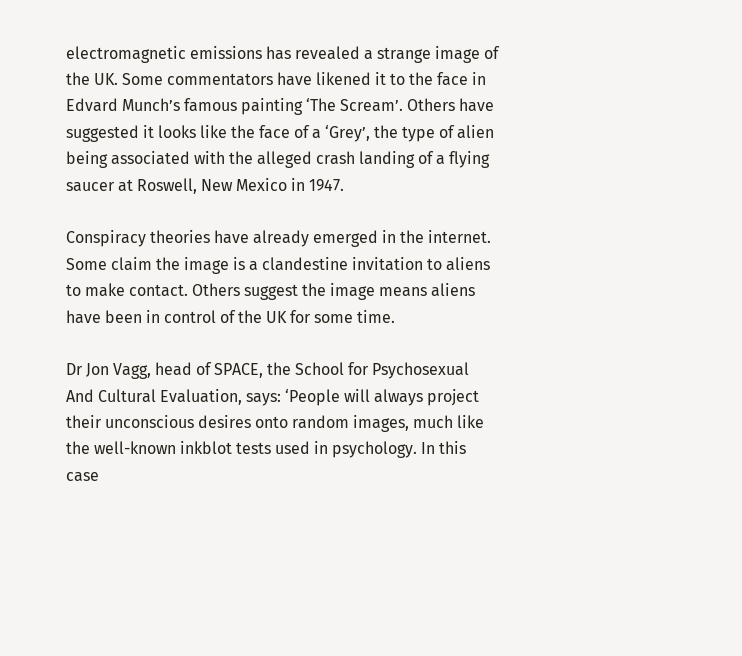electromagnetic emissions has revealed a strange image of the UK. Some commentators have likened it to the face in Edvard Munch’s famous painting ‘The Scream’. Others have suggested it looks like the face of a ‘Grey’, the type of alien being associated with the alleged crash landing of a flying saucer at Roswell, New Mexico in 1947.

Conspiracy theories have already emerged in the internet. Some claim the image is a clandestine invitation to aliens to make contact. Others suggest the image means aliens have been in control of the UK for some time.

Dr Jon Vagg, head of SPACE, the School for Psychosexual And Cultural Evaluation, says: ‘People will always project their unconscious desires onto random images, much like the well-known inkblot tests used in psychology. In this case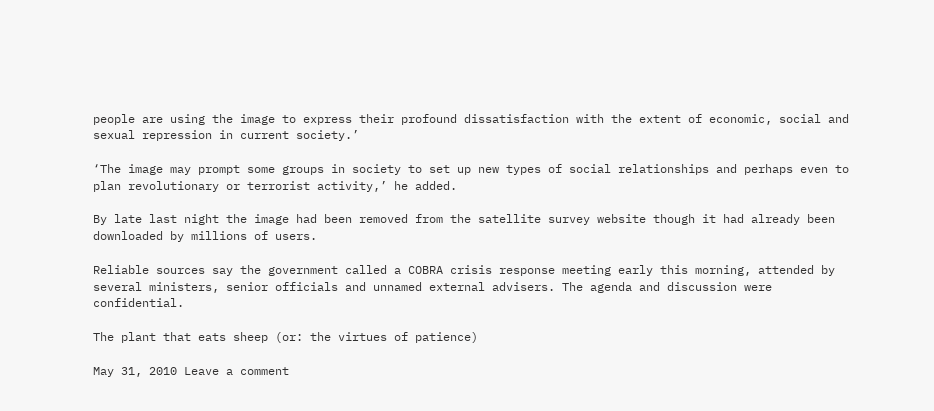people are using the image to express their profound dissatisfaction with the extent of economic, social and sexual repression in current society.’

‘The image may prompt some groups in society to set up new types of social relationships and perhaps even to plan revolutionary or terrorist activity,’ he added.

By late last night the image had been removed from the satellite survey website though it had already been downloaded by millions of users.

Reliable sources say the government called a COBRA crisis response meeting early this morning, attended by several ministers, senior officials and unnamed external advisers. The agenda and discussion were confidential.

The plant that eats sheep (or: the virtues of patience)

May 31, 2010 Leave a comment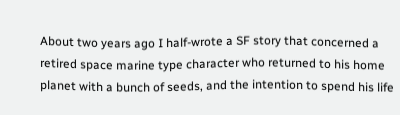About two years ago I half-wrote a SF story that concerned a retired space marine type character who returned to his home planet with a bunch of seeds, and the intention to spend his life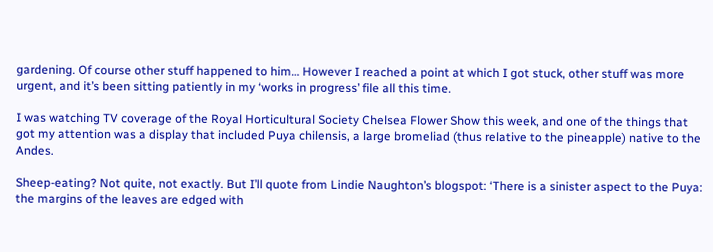gardening. Of course other stuff happened to him… However I reached a point at which I got stuck, other stuff was more urgent, and it’s been sitting patiently in my ‘works in progress’ file all this time.

I was watching TV coverage of the Royal Horticultural Society Chelsea Flower Show this week, and one of the things that got my attention was a display that included Puya chilensis, a large bromeliad (thus relative to the pineapple) native to the Andes.

Sheep-eating? Not quite, not exactly. But I’ll quote from Lindie Naughton’s blogspot: ‘There is a sinister aspect to the Puya: the margins of the leaves are edged with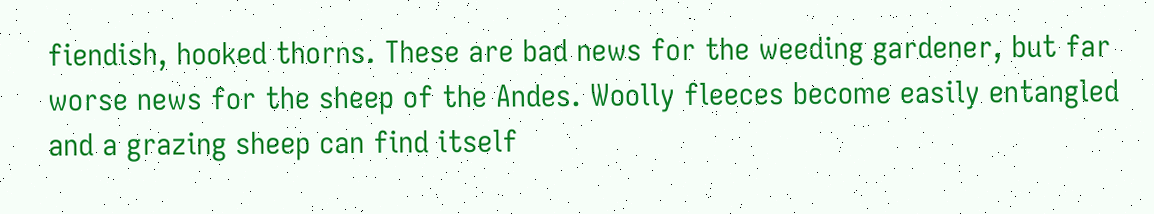fiendish, hooked thorns. These are bad news for the weeding gardener, but far worse news for the sheep of the Andes. Woolly fleeces become easily entangled and a grazing sheep can find itself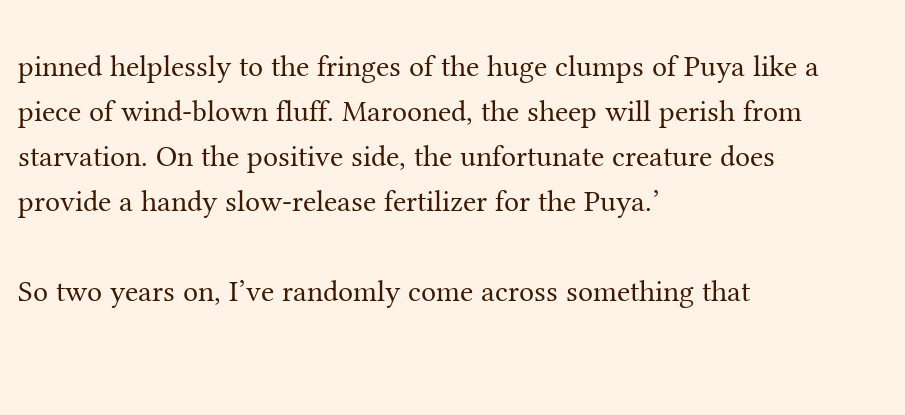pinned helplessly to the fringes of the huge clumps of Puya like a piece of wind-blown fluff. Marooned, the sheep will perish from starvation. On the positive side, the unfortunate creature does provide a handy slow-release fertilizer for the Puya.’

So two years on, I’ve randomly come across something that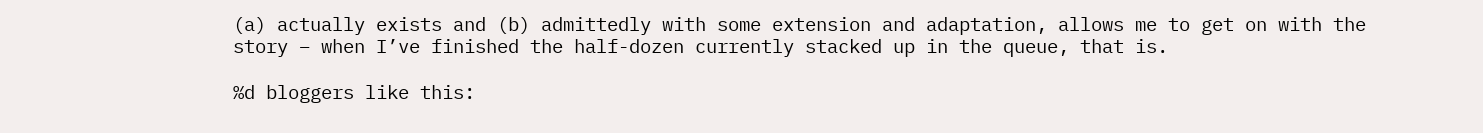(a) actually exists and (b) admittedly with some extension and adaptation, allows me to get on with the story – when I’ve finished the half-dozen currently stacked up in the queue, that is.

%d bloggers like this: